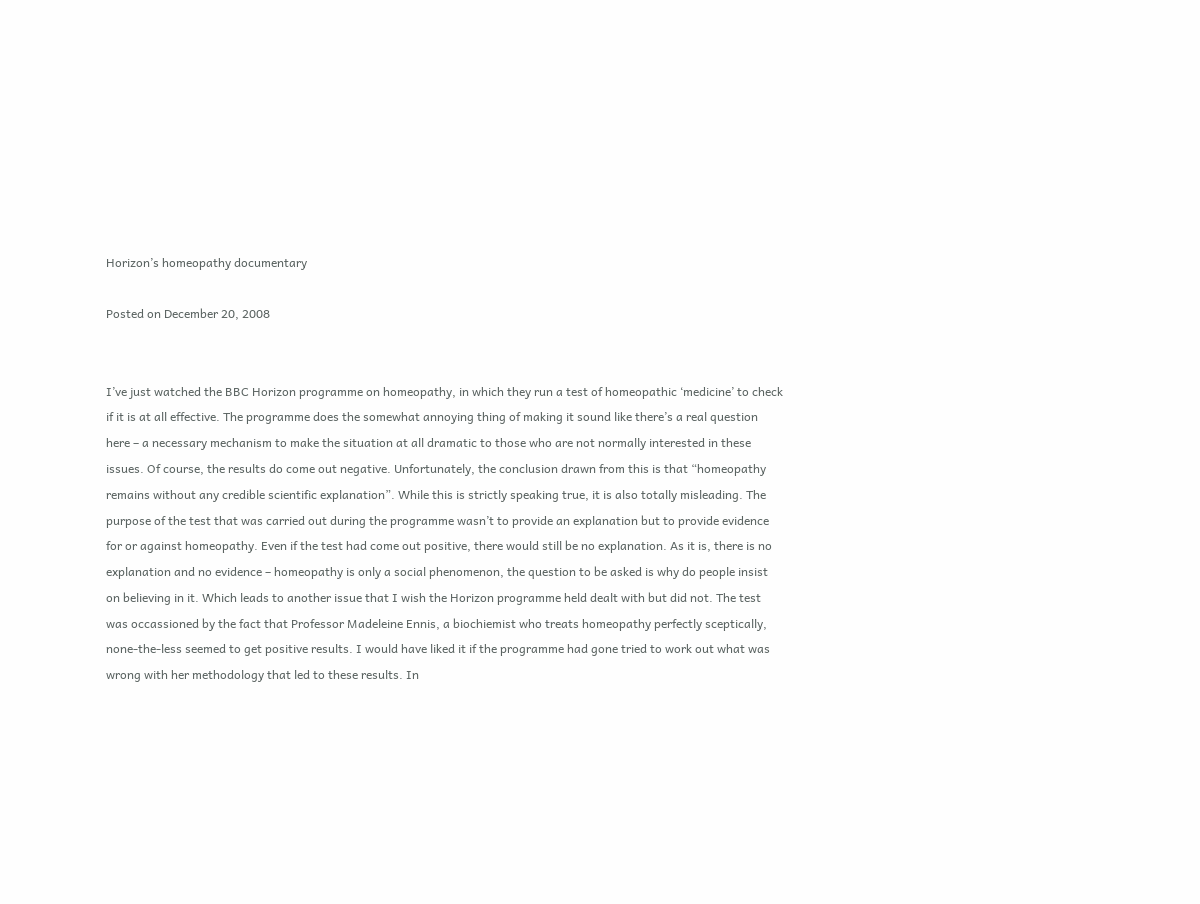Horizon’s homeopathy documentary

Posted on December 20, 2008


I’ve just watched the BBC Horizon programme on homeopathy, in which they run a test of homeopathic ‘medicine’ to check if it is at all effective. The programme does the somewhat annoying thing of making it sound like there’s a real question here – a necessary mechanism to make the situation at all dramatic to those who are not normally interested in these issues. Of course, the results do come out negative. Unfortunately, the conclusion drawn from this is that “homeopathy remains without any credible scientific explanation”. While this is strictly speaking true, it is also totally misleading. The purpose of the test that was carried out during the programme wasn’t to provide an explanation but to provide evidence for or against homeopathy. Even if the test had come out positive, there would still be no explanation. As it is, there is no explanation and no evidence – homeopathy is only a social phenomenon, the question to be asked is why do people insist on believing in it. Which leads to another issue that I wish the Horizon programme held dealt with but did not. The test was occassioned by the fact that Professor Madeleine Ennis, a biochiemist who treats homeopathy perfectly sceptically, none-the-less seemed to get positive results. I would have liked it if the programme had gone tried to work out what was wrong with her methodology that led to these results. In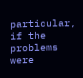particular, if the problems were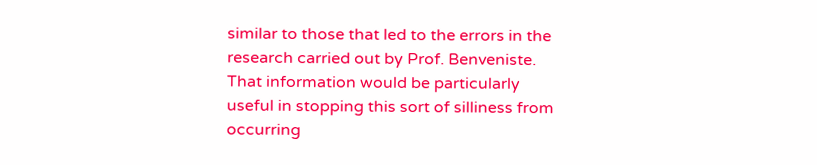similar to those that led to the errors in the research carried out by Prof. Benveniste. That information would be particularly useful in stopping this sort of silliness from occurring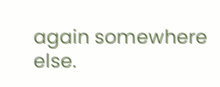again somewhere else.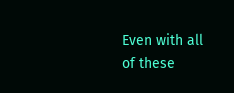Even with all of these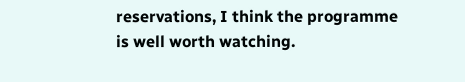reservations, I think the programme is well worth watching.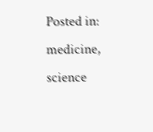Posted in: medicine, science